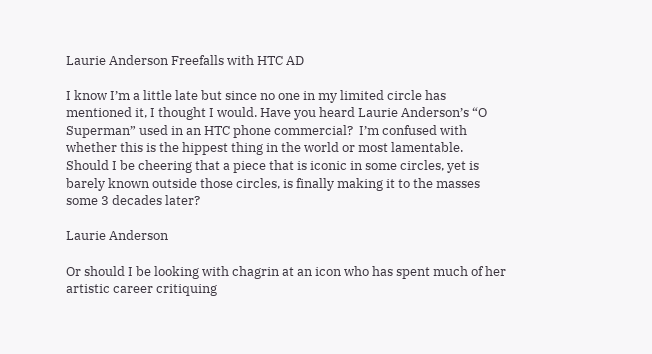Laurie Anderson Freefalls with HTC AD

I know I’m a little late but since no one in my limited circle has mentioned it, I thought I would. Have you heard Laurie Anderson’s “O Superman” used in an HTC phone commercial?  I’m confused with whether this is the hippest thing in the world or most lamentable.  Should I be cheering that a piece that is iconic in some circles, yet is barely known outside those circles, is finally making it to the masses some 3 decades later?

Laurie Anderson

Or should I be looking with chagrin at an icon who has spent much of her artistic career critiquing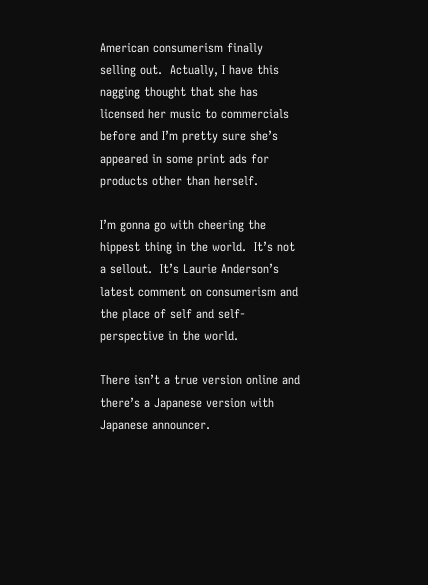American consumerism finally selling out.  Actually, I have this nagging thought that she has licensed her music to commercials before and I’m pretty sure she’s appeared in some print ads for products other than herself.

I’m gonna go with cheering the hippest thing in the world.  It’s not a sellout.  It’s Laurie Anderson’s latest comment on consumerism and the place of self and self-perspective in the world.

There isn’t a true version online and there’s a Japanese version with Japanese announcer.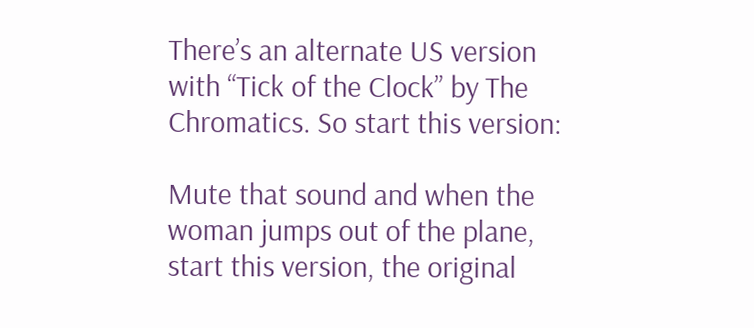There’s an alternate US version with “Tick of the Clock” by The Chromatics. So start this version:

Mute that sound and when the woman jumps out of the plane, start this version, the original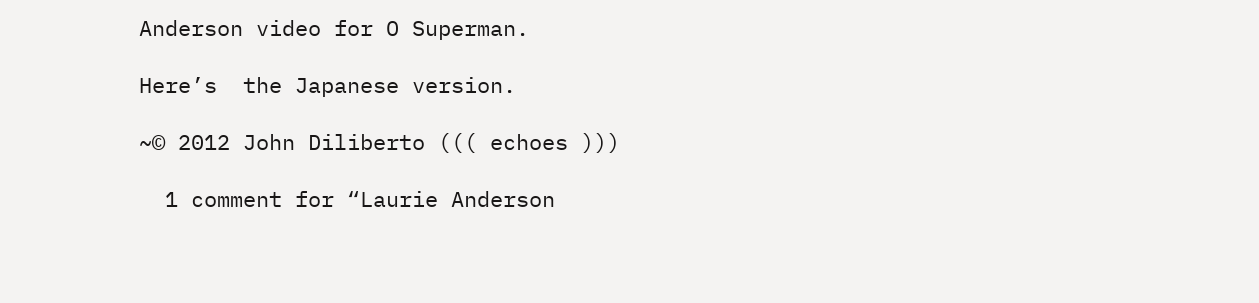Anderson video for O Superman.

Here’s  the Japanese version.

~© 2012 John Diliberto ((( echoes )))

  1 comment for “Laurie Anderson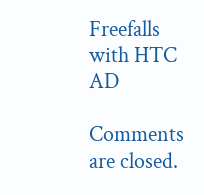Freefalls with HTC AD

Comments are closed.